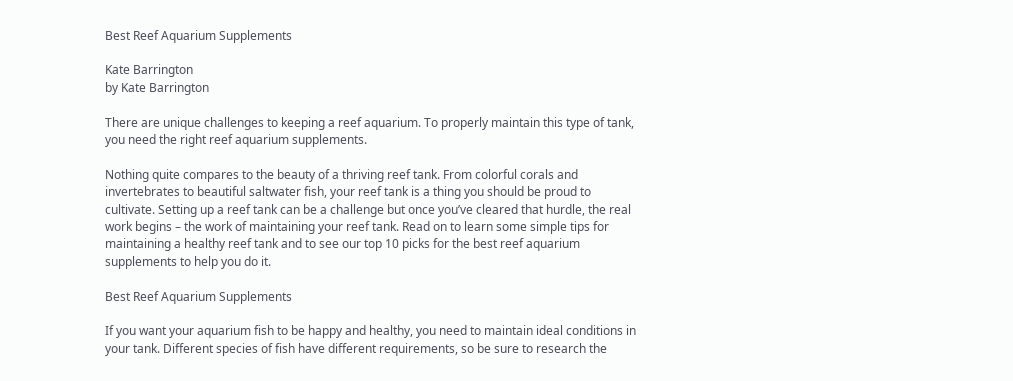Best Reef Aquarium Supplements

Kate Barrington
by Kate Barrington

There are unique challenges to keeping a reef aquarium. To properly maintain this type of tank, you need the right reef aquarium supplements.

Nothing quite compares to the beauty of a thriving reef tank. From colorful corals and invertebrates to beautiful saltwater fish, your reef tank is a thing you should be proud to cultivate. Setting up a reef tank can be a challenge but once you’ve cleared that hurdle, the real work begins – the work of maintaining your reef tank. Read on to learn some simple tips for maintaining a healthy reef tank and to see our top 10 picks for the best reef aquarium supplements to help you do it.

Best Reef Aquarium Supplements

If you want your aquarium fish to be happy and healthy, you need to maintain ideal conditions in your tank. Different species of fish have different requirements, so be sure to research the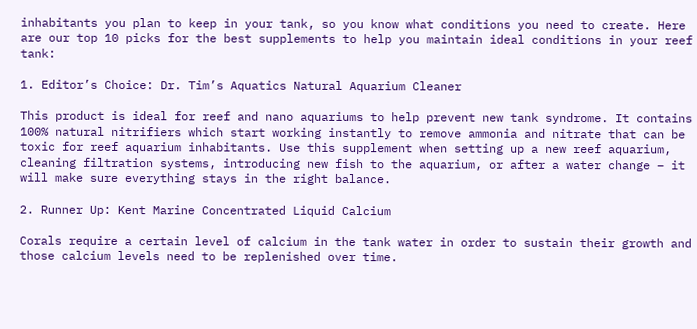inhabitants you plan to keep in your tank, so you know what conditions you need to create. Here are our top 10 picks for the best supplements to help you maintain ideal conditions in your reef tank:

1. Editor’s Choice: Dr. Tim’s Aquatics Natural Aquarium Cleaner

This product is ideal for reef and nano aquariums to help prevent new tank syndrome. It contains 100% natural nitrifiers which start working instantly to remove ammonia and nitrate that can be toxic for reef aquarium inhabitants. Use this supplement when setting up a new reef aquarium, cleaning filtration systems, introducing new fish to the aquarium, or after a water change – it will make sure everything stays in the right balance.

2. Runner Up: Kent Marine Concentrated Liquid Calcium

Corals require a certain level of calcium in the tank water in order to sustain their growth and those calcium levels need to be replenished over time.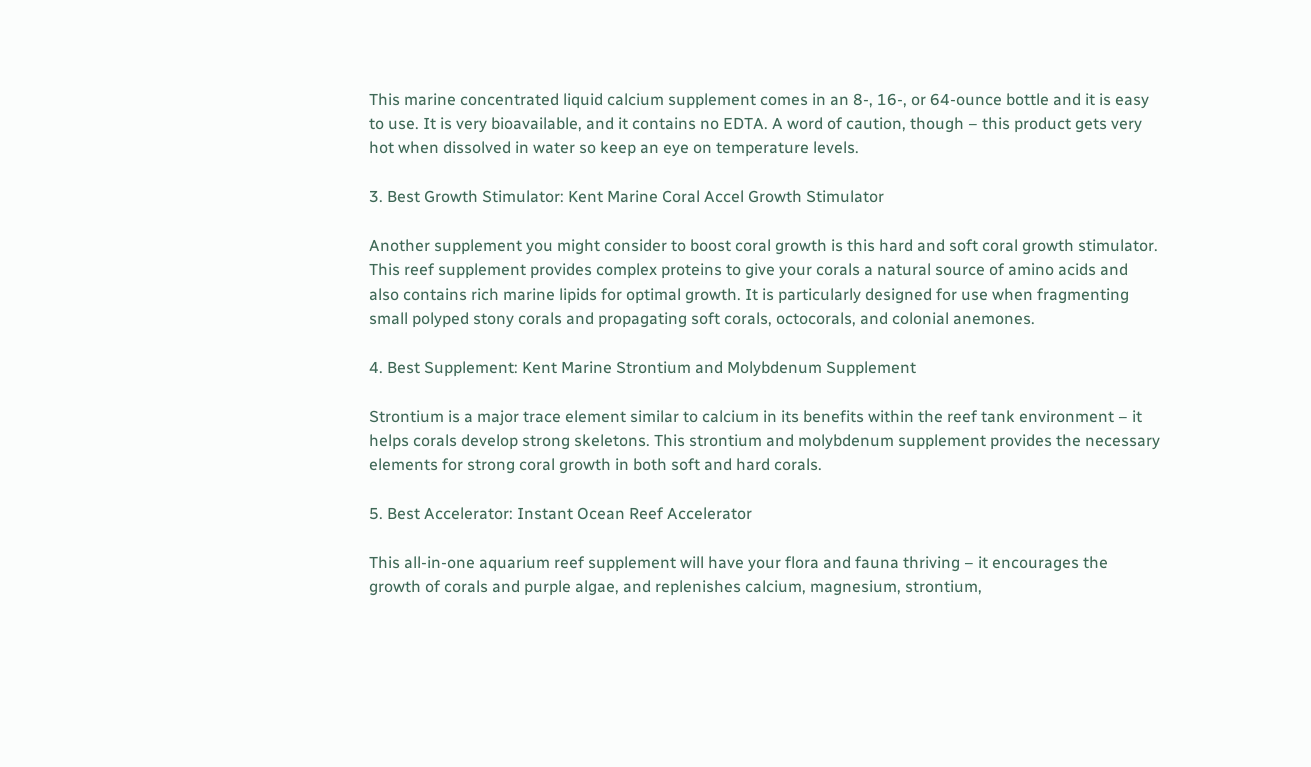This marine concentrated liquid calcium supplement comes in an 8-, 16-, or 64-ounce bottle and it is easy to use. It is very bioavailable, and it contains no EDTA. A word of caution, though – this product gets very hot when dissolved in water so keep an eye on temperature levels.

3. Best Growth Stimulator: Kent Marine Coral Accel Growth Stimulator

Another supplement you might consider to boost coral growth is this hard and soft coral growth stimulator. This reef supplement provides complex proteins to give your corals a natural source of amino acids and also contains rich marine lipids for optimal growth. It is particularly designed for use when fragmenting small polyped stony corals and propagating soft corals, octocorals, and colonial anemones.

4. Best Supplement: Kent Marine Strontium and Molybdenum Supplement

Strontium is a major trace element similar to calcium in its benefits within the reef tank environment – it helps corals develop strong skeletons. This strontium and molybdenum supplement provides the necessary elements for strong coral growth in both soft and hard corals.

5. Best Accelerator: Instant Ocean Reef Accelerator

This all-in-one aquarium reef supplement will have your flora and fauna thriving – it encourages the growth of corals and purple algae, and replenishes calcium, magnesium, strontium,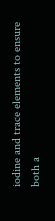iodine and trace elements to ensure both a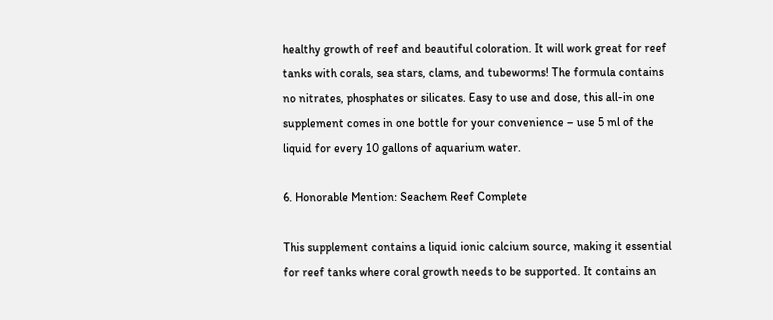healthy growth of reef and beautiful coloration. It will work great for reef tanks with corals, sea stars, clams, and tubeworms! The formula contains no nitrates, phosphates or silicates. Easy to use and dose, this all-in one supplement comes in one bottle for your convenience – use 5 ml of the liquid for every 10 gallons of aquarium water.

6. Honorable Mention: Seachem Reef Complete

This supplement contains a liquid ionic calcium source, making it essential for reef tanks where coral growth needs to be supported. It contains an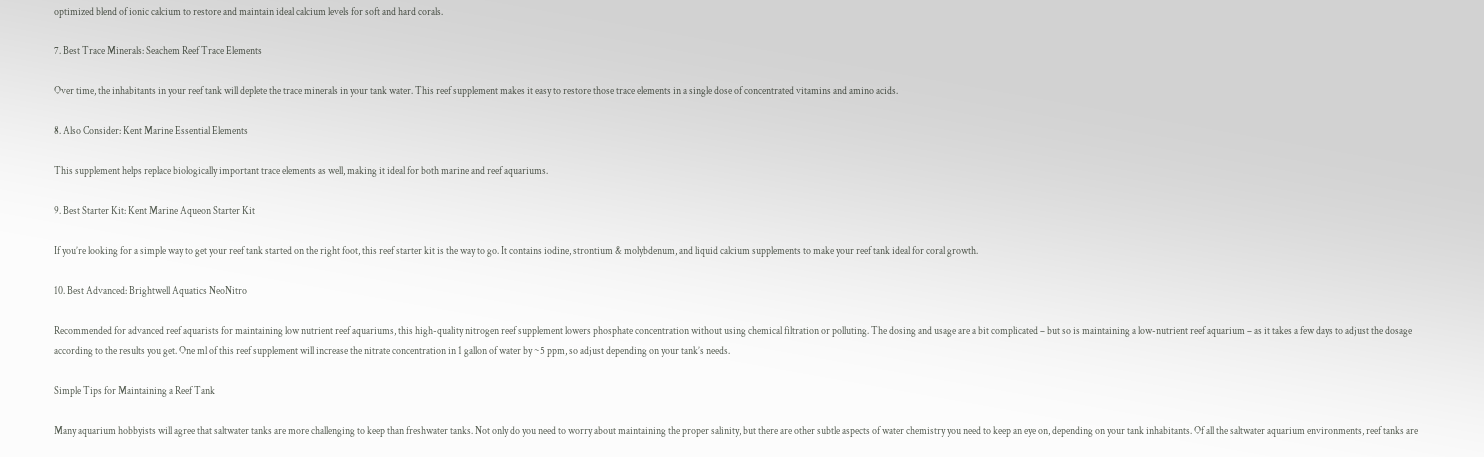optimized blend of ionic calcium to restore and maintain ideal calcium levels for soft and hard corals.

7. Best Trace Minerals: Seachem Reef Trace Elements

Over time, the inhabitants in your reef tank will deplete the trace minerals in your tank water. This reef supplement makes it easy to restore those trace elements in a single dose of concentrated vitamins and amino acids.

8. Also Consider: Kent Marine Essential Elements

This supplement helps replace biologically important trace elements as well, making it ideal for both marine and reef aquariums.

9. Best Starter Kit: Kent Marine Aqueon Starter Kit

If you’re looking for a simple way to get your reef tank started on the right foot, this reef starter kit is the way to go. It contains iodine, strontium & molybdenum, and liquid calcium supplements to make your reef tank ideal for coral growth.

10. Best Advanced: Brightwell Aquatics NeoNitro

Recommended for advanced reef aquarists for maintaining low nutrient reef aquariums, this high-quality nitrogen reef supplement lowers phosphate concentration without using chemical filtration or polluting. The dosing and usage are a bit complicated – but so is maintaining a low-nutrient reef aquarium – as it takes a few days to adjust the dosage according to the results you get. One ml of this reef supplement will increase the nitrate concentration in 1 gallon of water by ~5 ppm, so adjust depending on your tank’s needs.

Simple Tips for Maintaining a Reef Tank

Many aquarium hobbyists will agree that saltwater tanks are more challenging to keep than freshwater tanks. Not only do you need to worry about maintaining the proper salinity, but there are other subtle aspects of water chemistry you need to keep an eye on, depending on your tank inhabitants. Of all the saltwater aquarium environments, reef tanks are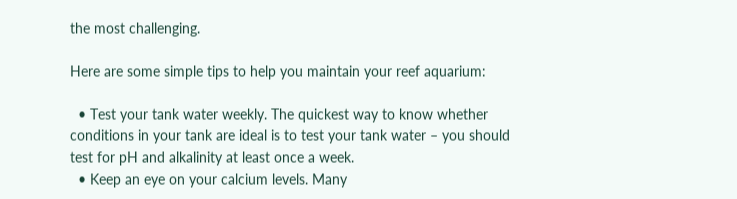the most challenging.

Here are some simple tips to help you maintain your reef aquarium:

  • Test your tank water weekly. The quickest way to know whether conditions in your tank are ideal is to test your tank water – you should test for pH and alkalinity at least once a week.
  • Keep an eye on your calcium levels. Many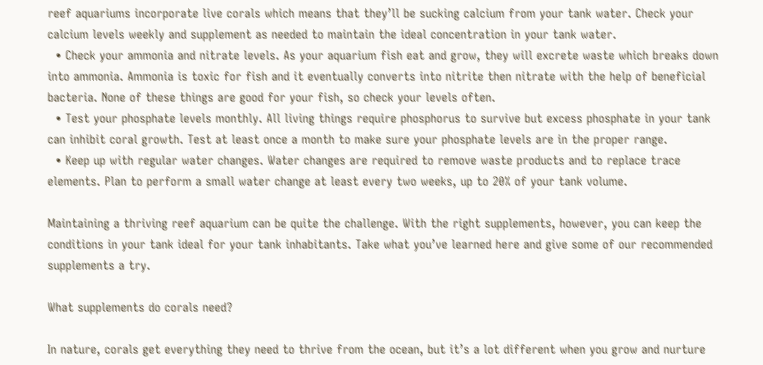reef aquariums incorporate live corals which means that they’ll be sucking calcium from your tank water. Check your calcium levels weekly and supplement as needed to maintain the ideal concentration in your tank water.
  • Check your ammonia and nitrate levels. As your aquarium fish eat and grow, they will excrete waste which breaks down into ammonia. Ammonia is toxic for fish and it eventually converts into nitrite then nitrate with the help of beneficial bacteria. None of these things are good for your fish, so check your levels often.
  • Test your phosphate levels monthly. All living things require phosphorus to survive but excess phosphate in your tank can inhibit coral growth. Test at least once a month to make sure your phosphate levels are in the proper range.
  • Keep up with regular water changes. Water changes are required to remove waste products and to replace trace elements. Plan to perform a small water change at least every two weeks, up to 20% of your tank volume.

Maintaining a thriving reef aquarium can be quite the challenge. With the right supplements, however, you can keep the conditions in your tank ideal for your tank inhabitants. Take what you’ve learned here and give some of our recommended supplements a try.

What supplements do corals need?

In nature, corals get everything they need to thrive from the ocean, but it’s a lot different when you grow and nurture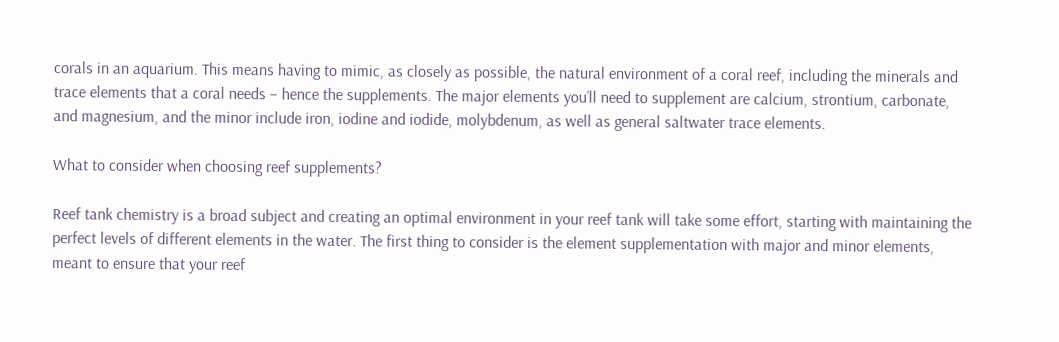corals in an aquarium. This means having to mimic, as closely as possible, the natural environment of a coral reef, including the minerals and trace elements that a coral needs – hence the supplements. The major elements you’ll need to supplement are calcium, strontium, carbonate, and magnesium, and the minor include iron, iodine and iodide, molybdenum, as well as general saltwater trace elements.

What to consider when choosing reef supplements?

Reef tank chemistry is a broad subject and creating an optimal environment in your reef tank will take some effort, starting with maintaining the perfect levels of different elements in the water. The first thing to consider is the element supplementation with major and minor elements, meant to ensure that your reef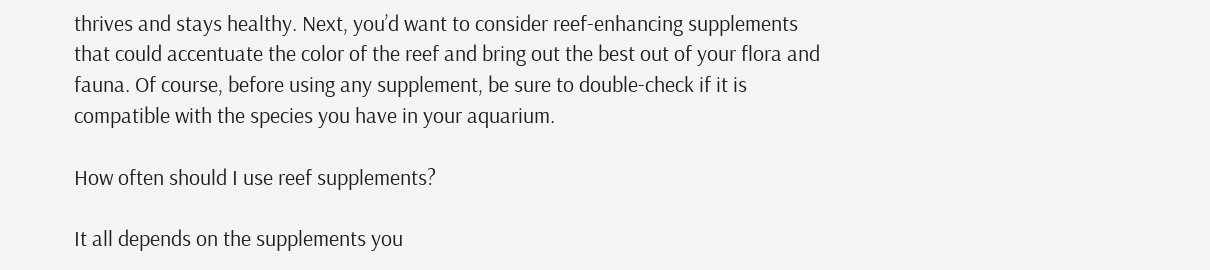thrives and stays healthy. Next, you’d want to consider reef-enhancing supplements that could accentuate the color of the reef and bring out the best out of your flora and fauna. Of course, before using any supplement, be sure to double-check if it is compatible with the species you have in your aquarium.

How often should I use reef supplements?

It all depends on the supplements you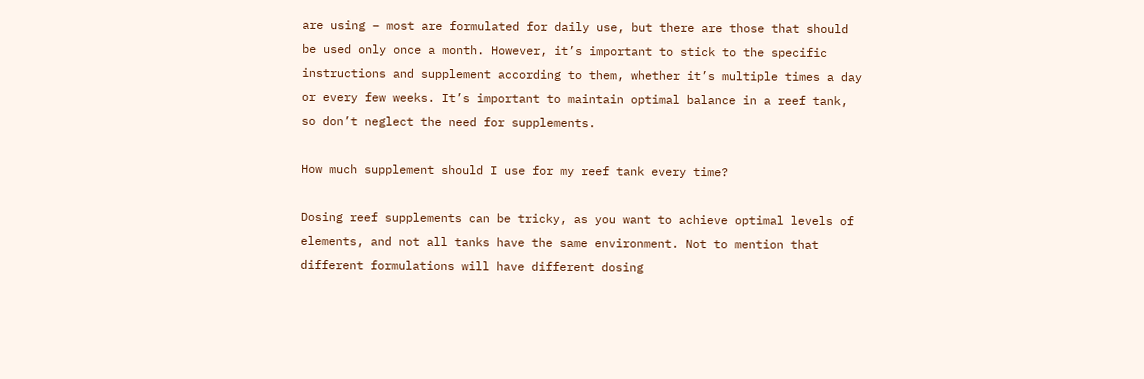are using – most are formulated for daily use, but there are those that should be used only once a month. However, it’s important to stick to the specific instructions and supplement according to them, whether it’s multiple times a day or every few weeks. It’s important to maintain optimal balance in a reef tank, so don’t neglect the need for supplements.

How much supplement should I use for my reef tank every time?

Dosing reef supplements can be tricky, as you want to achieve optimal levels of elements, and not all tanks have the same environment. Not to mention that different formulations will have different dosing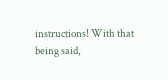instructions! With that being said,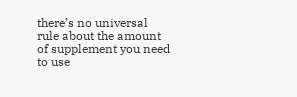there’s no universal rule about the amount of supplement you need to use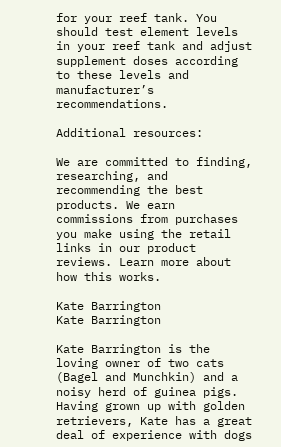for your reef tank. You should test element levels in your reef tank and adjust supplement doses according to these levels and manufacturer’s recommendations.

Additional resources:

We are committed to finding, researching, and recommending the best products. We earn commissions from purchases you make using the retail links in our product reviews. Learn more about how this works.

Kate Barrington
Kate Barrington

Kate Barrington is the loving owner of two cats (Bagel and Munchkin) and a noisy herd of guinea pigs. Having grown up with golden retrievers, Kate has a great deal of experience with dogs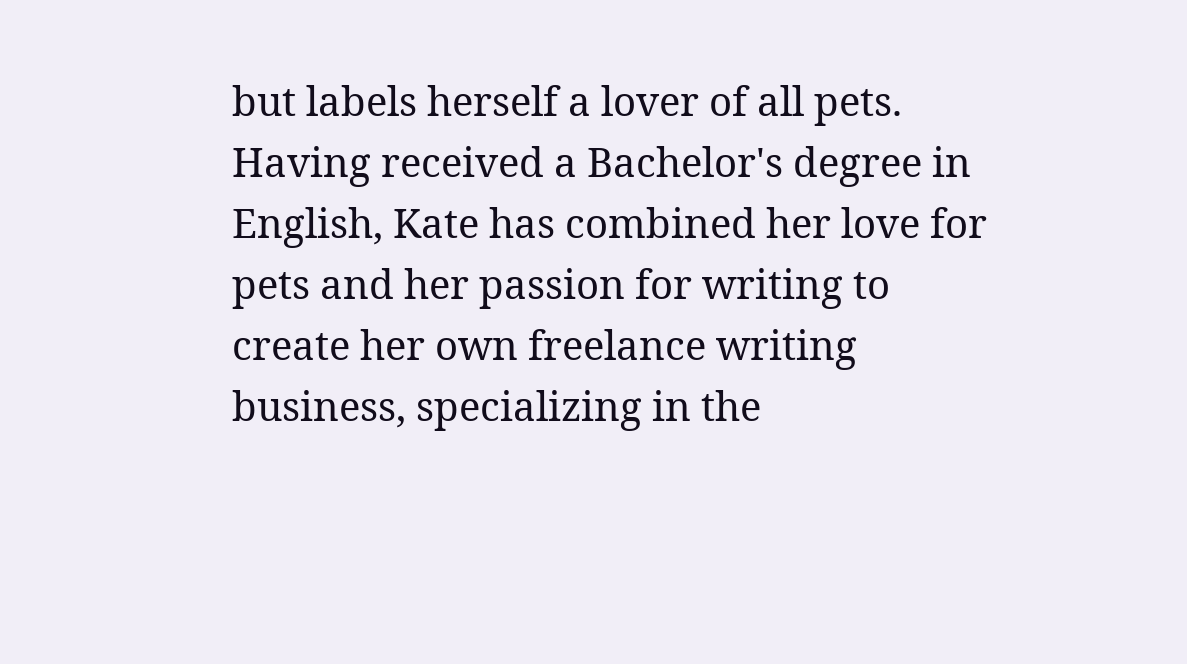but labels herself a lover of all pets. Having received a Bachelor's degree in English, Kate has combined her love for pets and her passion for writing to create her own freelance writing business, specializing in the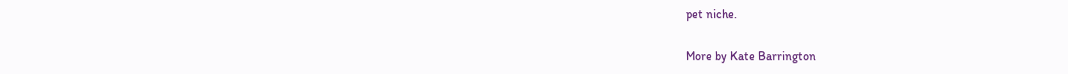pet niche.

More by Kate Barrington